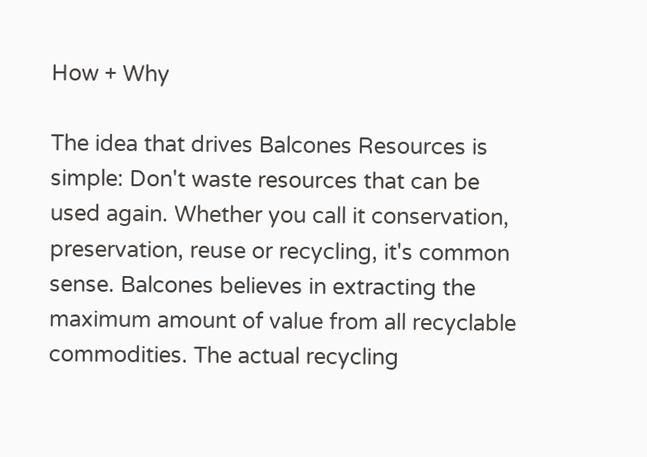How + Why

The idea that drives Balcones Resources is simple: Don't waste resources that can be used again. Whether you call it conservation, preservation, reuse or recycling, it's common sense. Balcones believes in extracting the maximum amount of value from all recyclable commodities. The actual recycling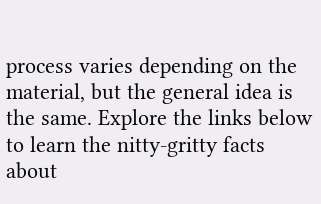process varies depending on the material, but the general idea is the same. Explore the links below to learn the nitty-gritty facts about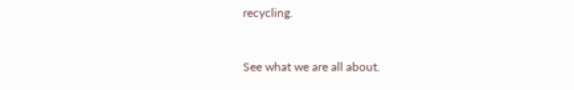recycling.


See what we are all about.